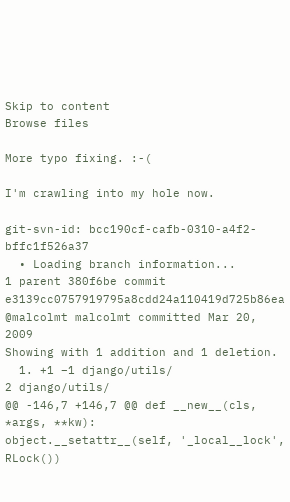Skip to content
Browse files

More typo fixing. :-(

I'm crawling into my hole now.

git-svn-id: bcc190cf-cafb-0310-a4f2-bffc1f526a37
  • Loading branch information...
1 parent 380f6be commit e3139cc0757919795a8cdd24a110419d725b86ea @malcolmt malcolmt committed Mar 20, 2009
Showing with 1 addition and 1 deletion.
  1. +1 −1 django/utils/
2 django/utils/
@@ -146,7 +146,7 @@ def __new__(cls, *args, **kw):
object.__setattr__(self, '_local__lock', RLock())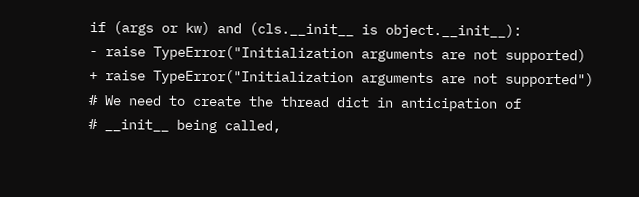if (args or kw) and (cls.__init__ is object.__init__):
- raise TypeError("Initialization arguments are not supported)
+ raise TypeError("Initialization arguments are not supported")
# We need to create the thread dict in anticipation of
# __init__ being called,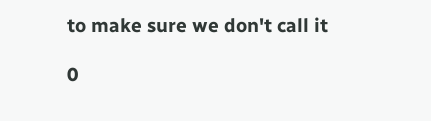to make sure we don't call it

0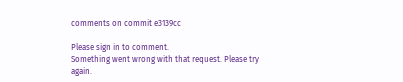comments on commit e3139cc

Please sign in to comment.
Something went wrong with that request. Please try again.